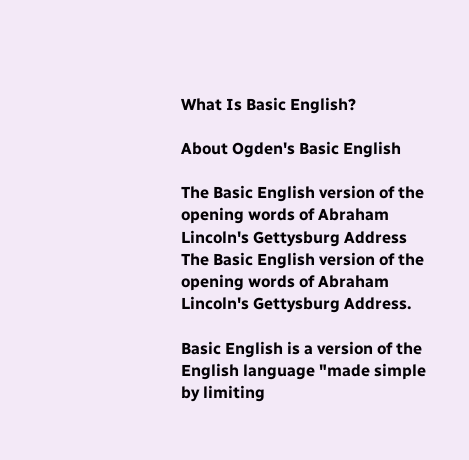What Is Basic English?

About Ogden's Basic English

The Basic English version of the opening words of Abraham Lincoln's Gettysburg Address
The Basic English version of the opening words of Abraham Lincoln's Gettysburg Address.

Basic English is a version of the English language "made simple by limiting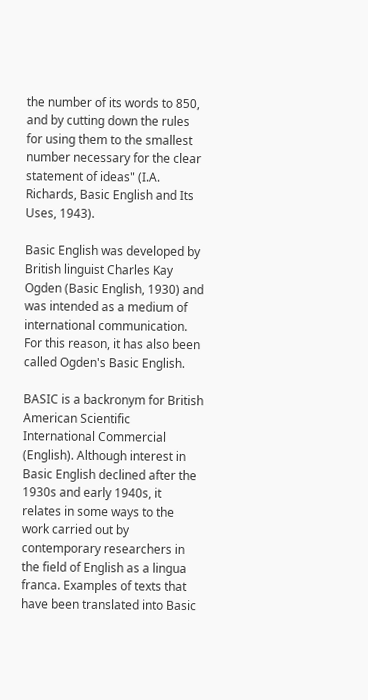the number of its words to 850, and by cutting down the rules for using them to the smallest number necessary for the clear statement of ideas" (I.A. Richards, Basic English and Its Uses, 1943).

Basic English was developed by British linguist Charles Kay Ogden (Basic English, 1930) and was intended as a medium of international communication. For this reason, it has also been called Ogden's Basic English.

BASIC is a backronym for British American Scientific International Commercial (English). Although interest in Basic English declined after the 1930s and early 1940s, it relates in some ways to the work carried out by contemporary researchers in the field of English as a lingua franca. Examples of texts that have been translated into Basic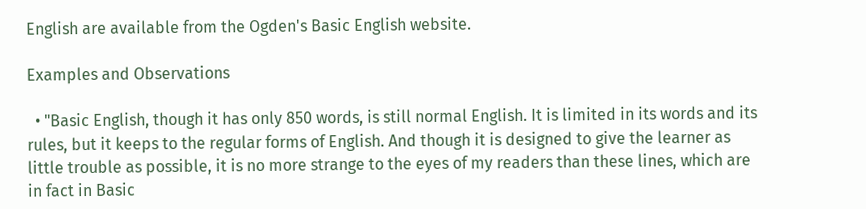English are available from the Ogden's Basic English website.

Examples and Observations

  • "Basic English, though it has only 850 words, is still normal English. It is limited in its words and its rules, but it keeps to the regular forms of English. And though it is designed to give the learner as little trouble as possible, it is no more strange to the eyes of my readers than these lines, which are in fact in Basic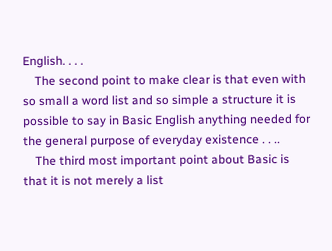English. . . .
    The second point to make clear is that even with so small a word list and so simple a structure it is possible to say in Basic English anything needed for the general purpose of everyday existence . . ..
    The third most important point about Basic is that it is not merely a list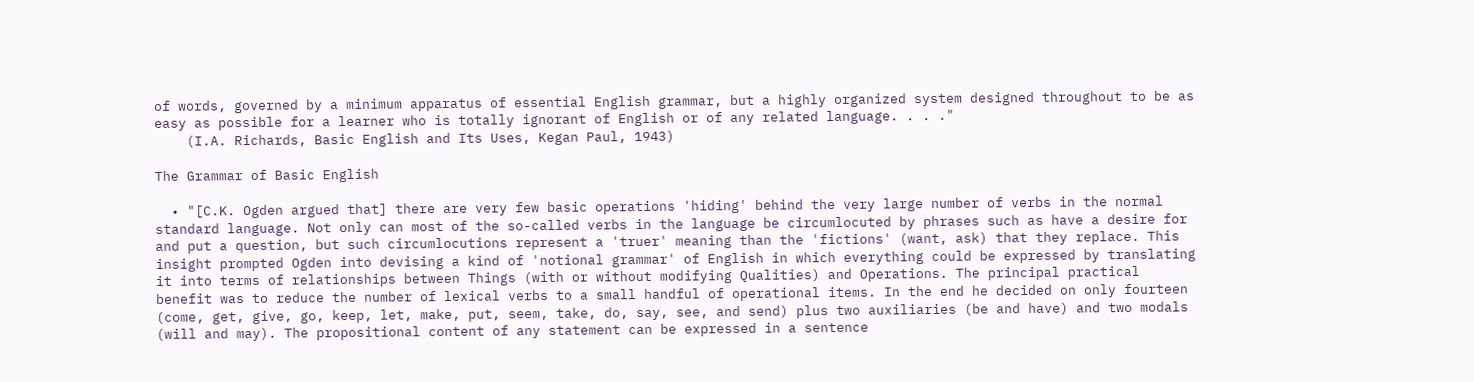of words, governed by a minimum apparatus of essential English grammar, but a highly organized system designed throughout to be as easy as possible for a learner who is totally ignorant of English or of any related language. . . ."
    (I.A. Richards, Basic English and Its Uses, Kegan Paul, 1943)

The Grammar of Basic English

  • "[C.K. Ogden argued that] there are very few basic operations 'hiding' behind the very large number of verbs in the normal standard language. Not only can most of the so-called verbs in the language be circumlocuted by phrases such as have a desire for and put a question, but such circumlocutions represent a 'truer' meaning than the 'fictions' (want, ask) that they replace. This insight prompted Ogden into devising a kind of 'notional grammar' of English in which everything could be expressed by translating it into terms of relationships between Things (with or without modifying Qualities) and Operations. The principal practical benefit was to reduce the number of lexical verbs to a small handful of operational items. In the end he decided on only fourteen (come, get, give, go, keep, let, make, put, seem, take, do, say, see, and send) plus two auxiliaries (be and have) and two modals (will and may). The propositional content of any statement can be expressed in a sentence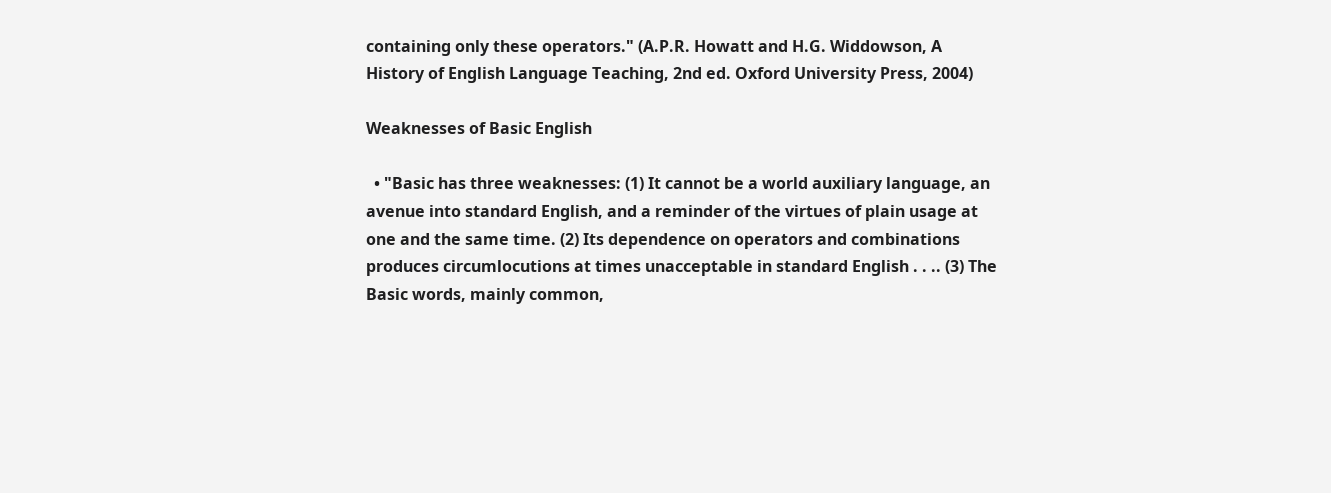containing only these operators." (A.P.R. Howatt and H.G. Widdowson, A History of English Language Teaching, 2nd ed. Oxford University Press, 2004)

Weaknesses of Basic English

  • "Basic has three weaknesses: (1) It cannot be a world auxiliary language, an avenue into standard English, and a reminder of the virtues of plain usage at one and the same time. (2) Its dependence on operators and combinations produces circumlocutions at times unacceptable in standard English . . .. (3) The Basic words, mainly common,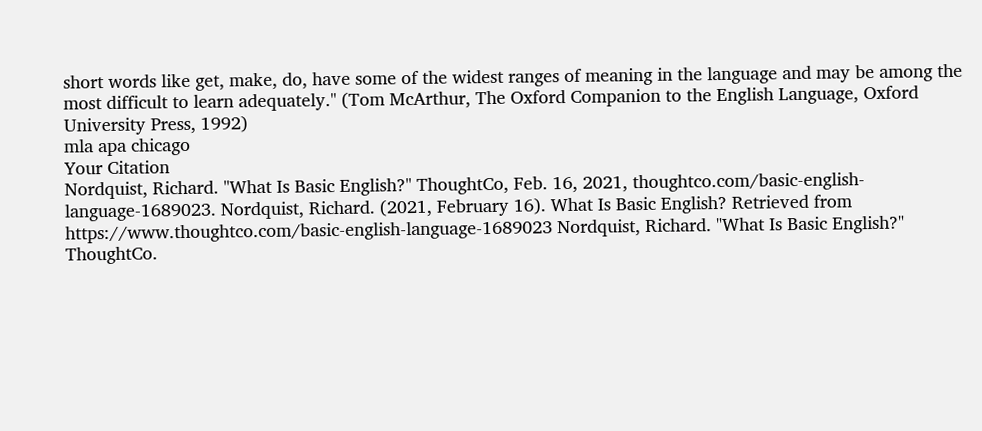short words like get, make, do, have some of the widest ranges of meaning in the language and may be among the most difficult to learn adequately." (Tom McArthur, The Oxford Companion to the English Language, Oxford University Press, 1992)
mla apa chicago
Your Citation
Nordquist, Richard. "What Is Basic English?" ThoughtCo, Feb. 16, 2021, thoughtco.com/basic-english-language-1689023. Nordquist, Richard. (2021, February 16). What Is Basic English? Retrieved from https://www.thoughtco.com/basic-english-language-1689023 Nordquist, Richard. "What Is Basic English?" ThoughtCo.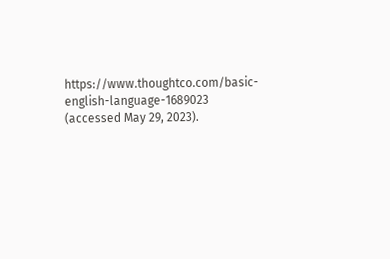https://www.thoughtco.com/basic-english-language-1689023 (accessed May 29, 2023).